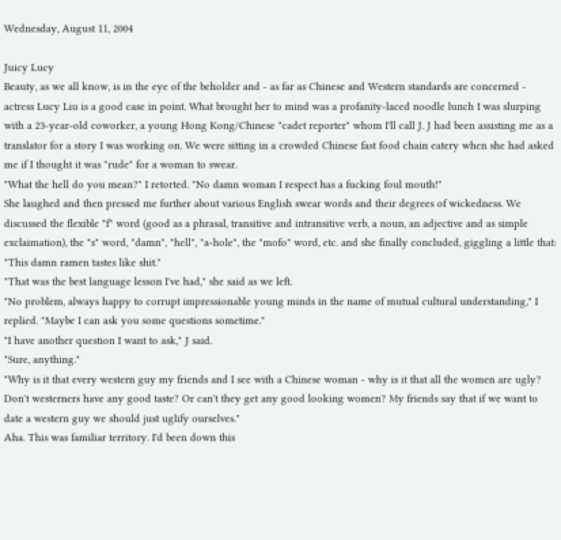Wednesday, August 11, 2004

Juicy Lucy
Beauty, as we all know, is in the eye of the beholder and - as far as Chinese and Western standards are concerned - actress Lucy Liu is a good case in point. What brought her to mind was a profanity-laced noodle lunch I was slurping with a 23-year-old coworker, a young Hong Kong/Chinese "cadet reporter" whom I'll call J. J had been assisting me as a translator for a story I was working on. We were sitting in a crowded Chinese fast food chain eatery when she had asked me if I thought it was "rude" for a woman to swear.
"What the hell do you mean?" I retorted. "No damn woman I respect has a fucking foul mouth!"
She laughed and then pressed me further about various English swear words and their degrees of wickedness. We discussed the flexible "f" word (good as a phrasal, transitive and intransitive verb, a noun, an adjective and as simple exclaimation), the "s" word, "damn", "hell", "a-hole", the "mofo" word, etc. and she finally concluded, giggling a little that: "This damn ramen tastes like shit."
"That was the best language lesson I've had," she said as we left.
"No problem, always happy to corrupt impressionable young minds in the name of mutual cultural understanding," I replied. "Maybe I can ask you some questions sometime."
"I have another question I want to ask," J said.
"Sure, anything."
"Why is it that every western guy my friends and I see with a Chinese woman - why is it that all the women are ugly? Don't westerners have any good taste? Or can't they get any good looking women? My friends say that if we want to date a western guy we should just uglify ourselves."
Aha. This was familiar territory. I'd been down this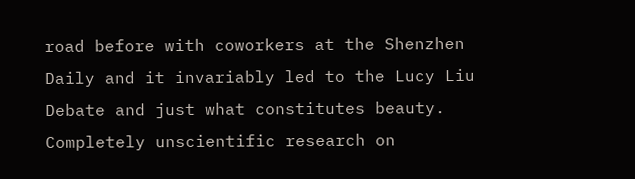road before with coworkers at the Shenzhen Daily and it invariably led to the Lucy Liu Debate and just what constitutes beauty. Completely unscientific research on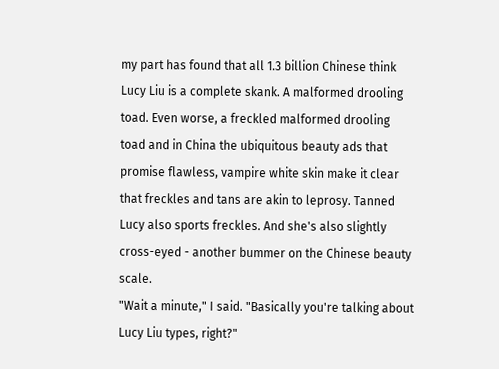my part has found that all 1.3 billion Chinese think Lucy Liu is a complete skank. A malformed drooling toad. Even worse, a freckled malformed drooling toad and in China the ubiquitous beauty ads that promise flawless, vampire white skin make it clear that freckles and tans are akin to leprosy. Tanned Lucy also sports freckles. And she's also slightly cross-eyed - another bummer on the Chinese beauty scale.
"Wait a minute," I said. "Basically you're talking about Lucy Liu types, right?"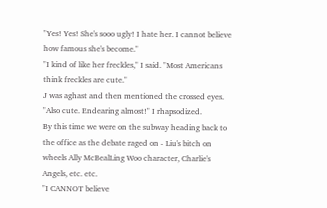"Yes! Yes! She's sooo ugly! I hate her. I cannot believe how famous she's become."
"I kind of like her freckles," I said. "Most Americans think freckles are cute."
J was aghast and then mentioned the crossed eyes.
"Also cute. Endearing almost!" I rhapsodized.
By this time we were on the subway heading back to the office as the debate raged on - Liu's bitch on wheels Ally McBealLing Woo character, Charlie's Angels, etc. etc.
"I CANNOT believe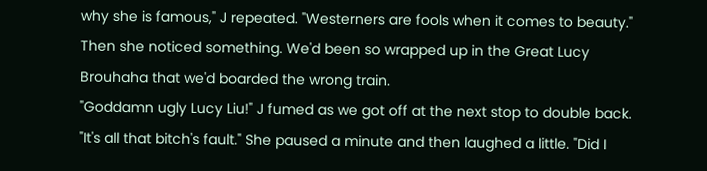why she is famous," J repeated. "Westerners are fools when it comes to beauty." Then she noticed something. We'd been so wrapped up in the Great Lucy Brouhaha that we'd boarded the wrong train.
"Goddamn ugly Lucy Liu!" J fumed as we got off at the next stop to double back. "It's all that bitch's fault." She paused a minute and then laughed a little. "Did I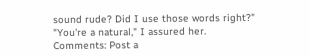sound rude? Did I use those words right?"
"You're a natural," I assured her.
Comments: Post a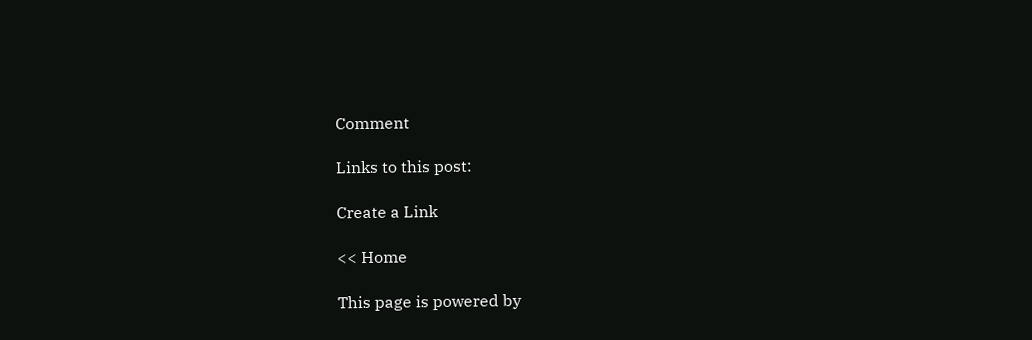Comment

Links to this post:

Create a Link

<< Home

This page is powered by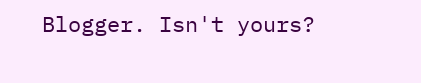Blogger. Isn't yours?